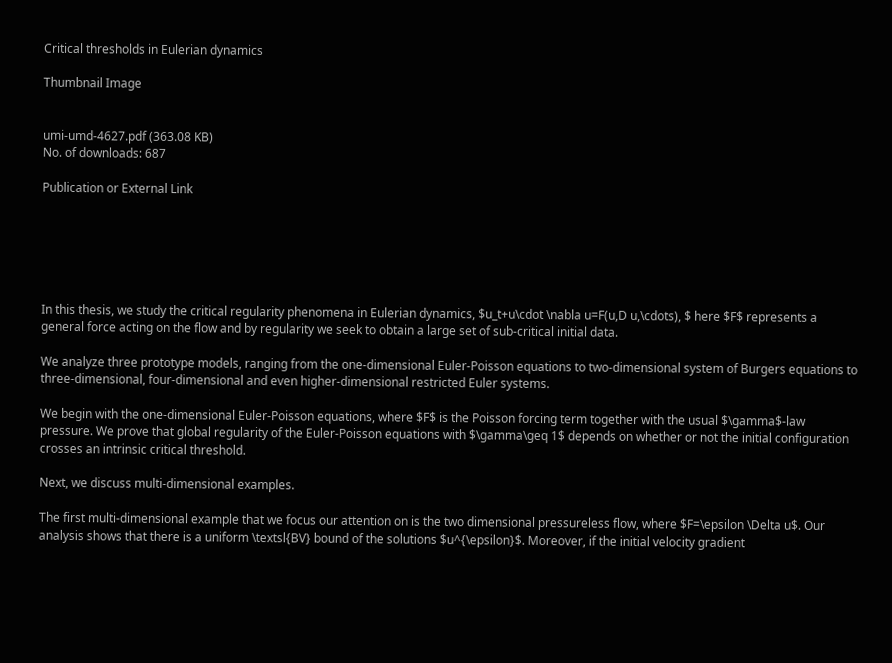Critical thresholds in Eulerian dynamics

Thumbnail Image


umi-umd-4627.pdf (363.08 KB)
No. of downloads: 687

Publication or External Link






In this thesis, we study the critical regularity phenomena in Eulerian dynamics, $u_t+u\cdot \nabla u=F(u,D u,\cdots), $ here $F$ represents a general force acting on the flow and by regularity we seek to obtain a large set of sub-critical initial data.

We analyze three prototype models, ranging from the one-dimensional Euler-Poisson equations to two-dimensional system of Burgers equations to three-dimensional, four-dimensional and even higher-dimensional restricted Euler systems.

We begin with the one-dimensional Euler-Poisson equations, where $F$ is the Poisson forcing term together with the usual $\gamma$-law pressure. We prove that global regularity of the Euler-Poisson equations with $\gamma\geq 1$ depends on whether or not the initial configuration crosses an intrinsic critical threshold.

Next, we discuss multi-dimensional examples.

The first multi-dimensional example that we focus our attention on is the two dimensional pressureless flow, where $F=\epsilon \Delta u$. Our analysis shows that there is a uniform \textsl{BV} bound of the solutions $u^{\epsilon}$. Moreover, if the initial velocity gradient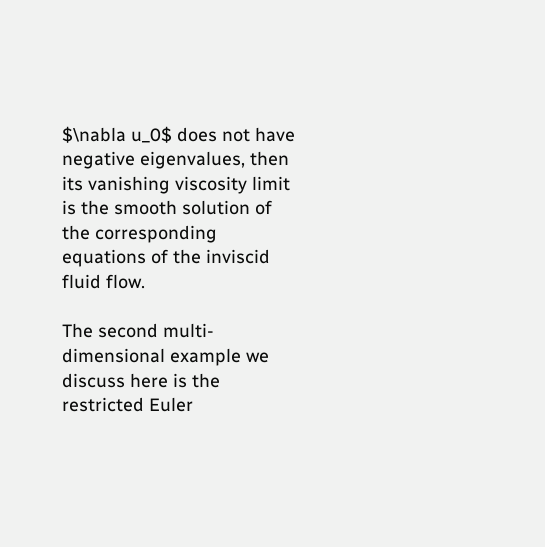$\nabla u_0$ does not have negative eigenvalues, then its vanishing viscosity limit is the smooth solution of the corresponding equations of the inviscid fluid flow.

The second multi-dimensional example we discuss here is the restricted Euler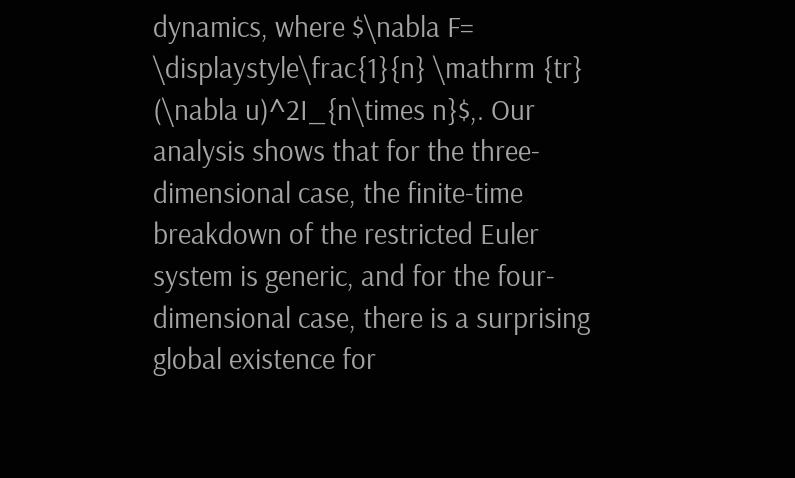dynamics, where $\nabla F= \displaystyle\frac{1}{n} \mathrm {tr} (\nabla u)^2I_{n\times n}$,. Our analysis shows that for the three-dimensional case, the finite-time breakdown of the restricted Euler system is generic, and for the four-dimensional case, there is a surprising global existence for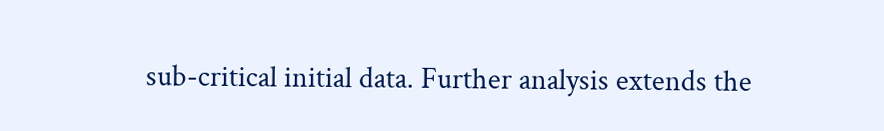sub-critical initial data. Further analysis extends the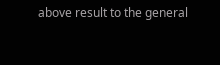above result to the general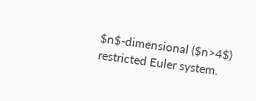$n$-dimensional ($n>4$) restricted Euler system.